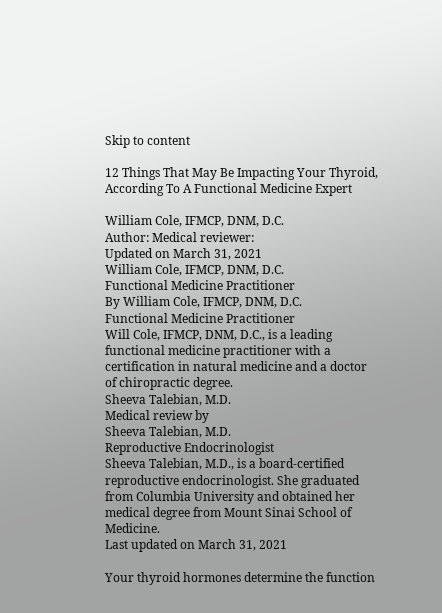Skip to content

12 Things That May Be Impacting Your Thyroid, According To A Functional Medicine Expert

William Cole, IFMCP, DNM, D.C.
Author: Medical reviewer:
Updated on March 31, 2021
William Cole, IFMCP, DNM, D.C.
Functional Medicine Practitioner
By William Cole, IFMCP, DNM, D.C.
Functional Medicine Practitioner
Will Cole, IFMCP, DNM, D.C., is a leading functional medicine practitioner with a certification in natural medicine and a doctor of chiropractic degree.
Sheeva Talebian, M.D.
Medical review by
Sheeva Talebian, M.D.
Reproductive Endocrinologist
Sheeva Talebian, M.D., is a board-certified reproductive endocrinologist. She graduated from Columbia University and obtained her medical degree from Mount Sinai School of Medicine.
Last updated on March 31, 2021

Your thyroid hormones determine the function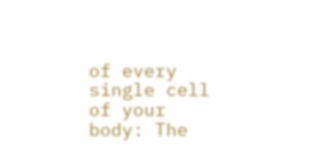of every single cell of your body: The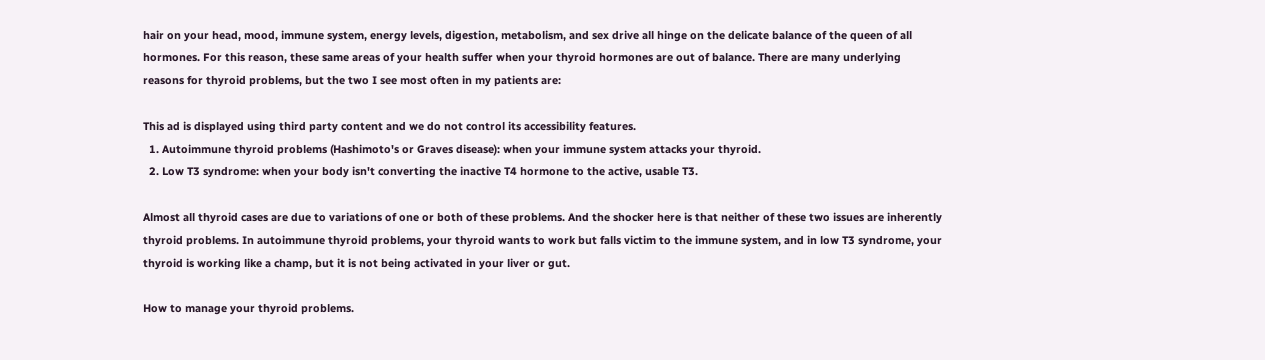hair on your head, mood, immune system, energy levels, digestion, metabolism, and sex drive all hinge on the delicate balance of the queen of all hormones. For this reason, these same areas of your health suffer when your thyroid hormones are out of balance. There are many underlying reasons for thyroid problems, but the two I see most often in my patients are:

This ad is displayed using third party content and we do not control its accessibility features.
  1. Autoimmune thyroid problems (Hashimoto's or Graves disease): when your immune system attacks your thyroid.
  2. Low T3 syndrome: when your body isn't converting the inactive T4 hormone to the active, usable T3.

Almost all thyroid cases are due to variations of one or both of these problems. And the shocker here is that neither of these two issues are inherently thyroid problems. In autoimmune thyroid problems, your thyroid wants to work but falls victim to the immune system, and in low T3 syndrome, your thyroid is working like a champ, but it is not being activated in your liver or gut.

How to manage your thyroid problems.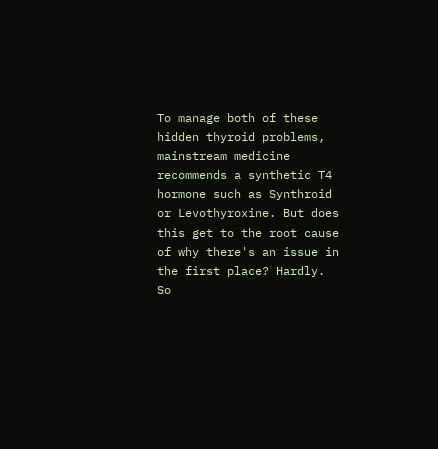To manage both of these hidden thyroid problems, mainstream medicine recommends a synthetic T4 hormone such as Synthroid or Levothyroxine. But does this get to the root cause of why there's an issue in the first place? Hardly. So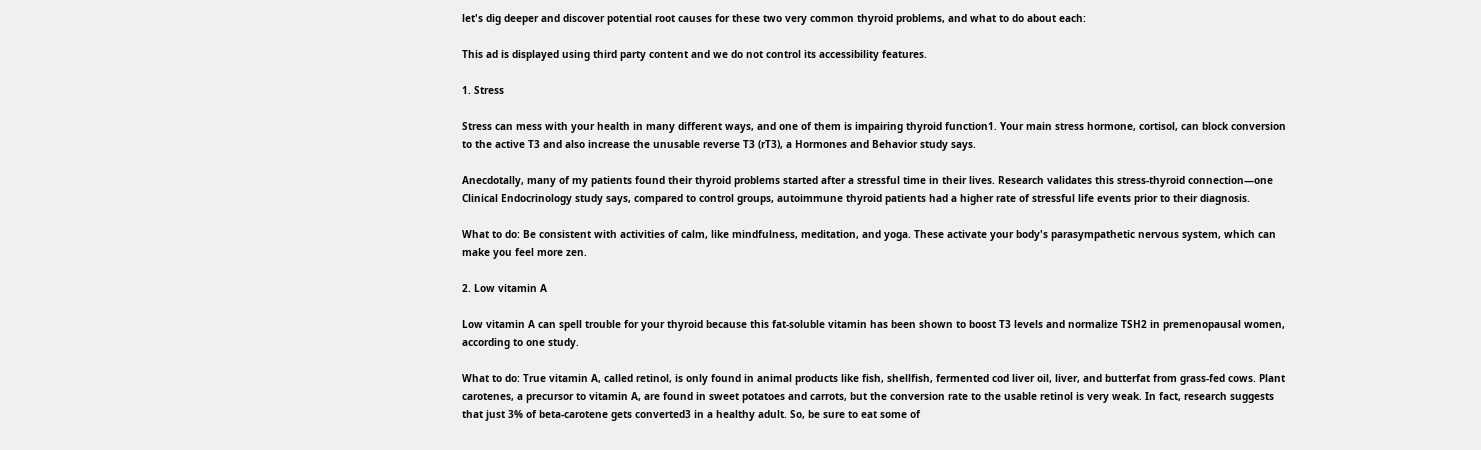let's dig deeper and discover potential root causes for these two very common thyroid problems, and what to do about each:

This ad is displayed using third party content and we do not control its accessibility features.

1. Stress

Stress can mess with your health in many different ways, and one of them is impairing thyroid function1. Your main stress hormone, cortisol, can block conversion to the active T3 and also increase the unusable reverse T3 (rT3), a Hormones and Behavior study says.

Anecdotally, many of my patients found their thyroid problems started after a stressful time in their lives. Research validates this stress-thyroid connection—one Clinical Endocrinology study says, compared to control groups, autoimmune thyroid patients had a higher rate of stressful life events prior to their diagnosis.

What to do: Be consistent with activities of calm, like mindfulness, meditation, and yoga. These activate your body's parasympathetic nervous system, which can make you feel more zen.

2. Low vitamin A

Low vitamin A can spell trouble for your thyroid because this fat-soluble vitamin has been shown to boost T3 levels and normalize TSH2 in premenopausal women, according to one study.

What to do: True vitamin A, called retinol, is only found in animal products like fish, shellfish, fermented cod liver oil, liver, and butterfat from grass-fed cows. Plant carotenes, a precursor to vitamin A, are found in sweet potatoes and carrots, but the conversion rate to the usable retinol is very weak. In fact, research suggests that just 3% of beta-carotene gets converted3 in a healthy adult. So, be sure to eat some of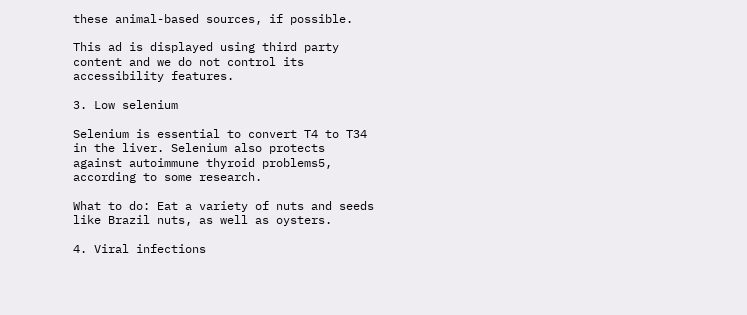these animal-based sources, if possible.

This ad is displayed using third party content and we do not control its accessibility features.

3. Low selenium

Selenium is essential to convert T4 to T34 in the liver. Selenium also protects against autoimmune thyroid problems5, according to some research.

What to do: Eat a variety of nuts and seeds like Brazil nuts, as well as oysters.

4. Viral infections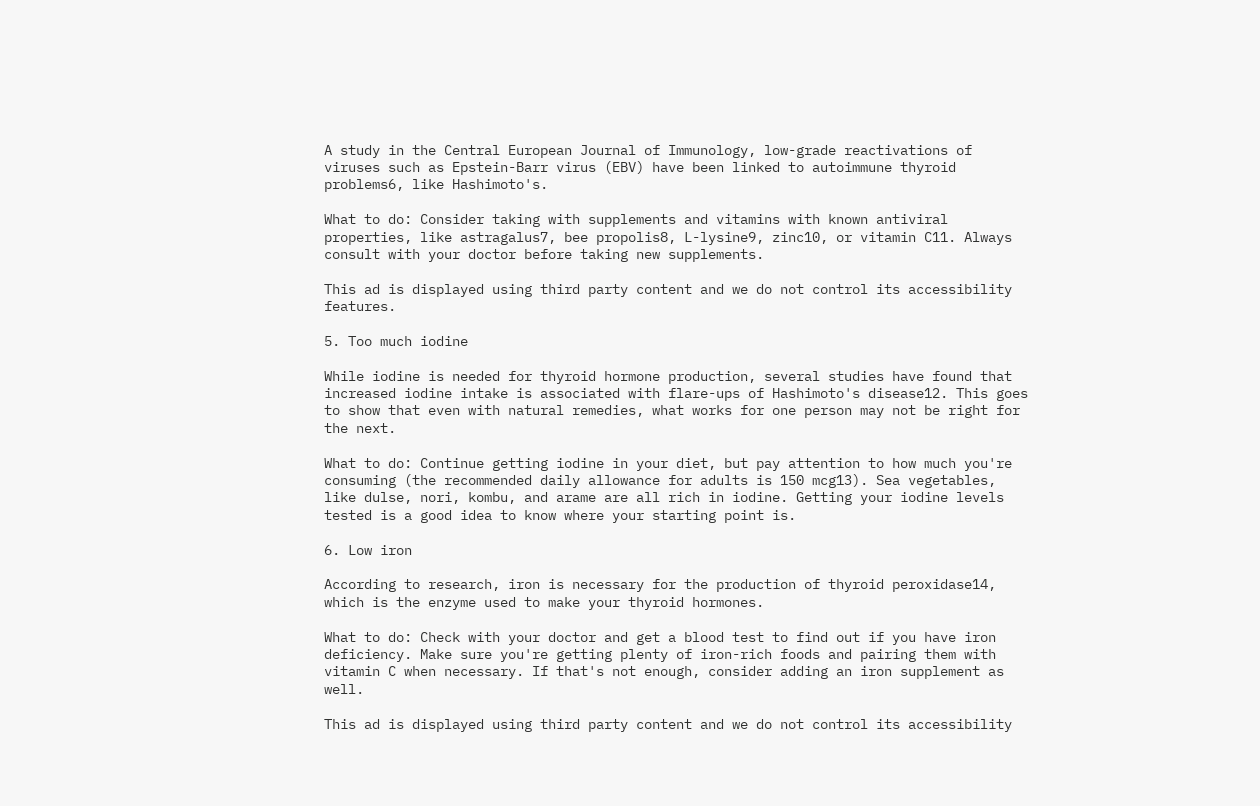A study in the Central European Journal of Immunology, low-grade reactivations of viruses such as Epstein-Barr virus (EBV) have been linked to autoimmune thyroid problems6, like Hashimoto's.

What to do: Consider taking with supplements and vitamins with known antiviral properties, like astragalus7, bee propolis8, L-lysine9, zinc10, or vitamin C11. Always consult with your doctor before taking new supplements.

This ad is displayed using third party content and we do not control its accessibility features.

5. Too much iodine

While iodine is needed for thyroid hormone production, several studies have found that increased iodine intake is associated with flare-ups of Hashimoto's disease12. This goes to show that even with natural remedies, what works for one person may not be right for the next.

What to do: Continue getting iodine in your diet, but pay attention to how much you're consuming (the recommended daily allowance for adults is 150 mcg13). Sea vegetables, like dulse, nori, kombu, and arame are all rich in iodine. Getting your iodine levels tested is a good idea to know where your starting point is.

6. Low iron

According to research, iron is necessary for the production of thyroid peroxidase14, which is the enzyme used to make your thyroid hormones.

What to do: Check with your doctor and get a blood test to find out if you have iron deficiency. Make sure you're getting plenty of iron-rich foods and pairing them with vitamin C when necessary. If that's not enough, consider adding an iron supplement as well.

This ad is displayed using third party content and we do not control its accessibility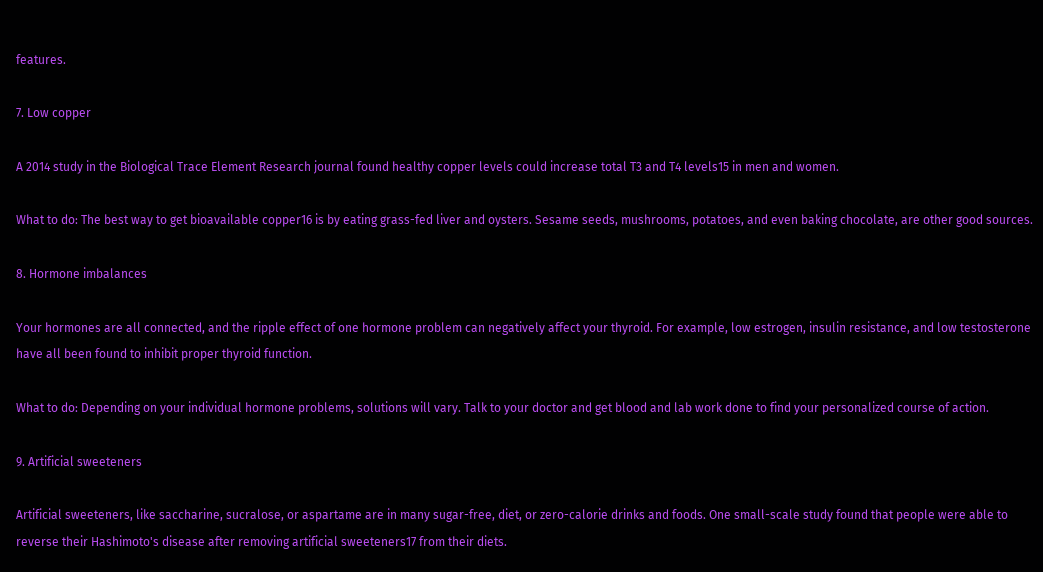features.

7. Low copper

A 2014 study in the Biological Trace Element Research journal found healthy copper levels could increase total T3 and T4 levels15 in men and women.

What to do: The best way to get bioavailable copper16 is by eating grass-fed liver and oysters. Sesame seeds, mushrooms, potatoes, and even baking chocolate, are other good sources.

8. Hormone imbalances

Your hormones are all connected, and the ripple effect of one hormone problem can negatively affect your thyroid. For example, low estrogen, insulin resistance, and low testosterone have all been found to inhibit proper thyroid function.

What to do: Depending on your individual hormone problems, solutions will vary. Talk to your doctor and get blood and lab work done to find your personalized course of action.

9. Artificial sweeteners

Artificial sweeteners, like saccharine, sucralose, or aspartame are in many sugar-free, diet, or zero-calorie drinks and foods. One small-scale study found that people were able to reverse their Hashimoto's disease after removing artificial sweeteners17 from their diets.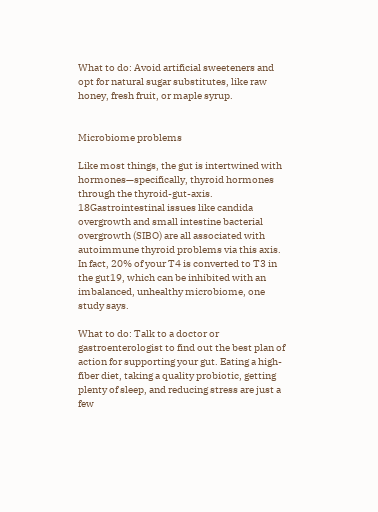What to do: Avoid artificial sweeteners and opt for natural sugar substitutes, like raw honey, fresh fruit, or maple syrup.


Microbiome problems

Like most things, the gut is intertwined with hormones—specifically, thyroid hormones through the thyroid-gut-axis. 18Gastrointestinal issues like candida overgrowth and small intestine bacterial overgrowth (SIBO) are all associated with autoimmune thyroid problems via this axis. In fact, 20% of your T4 is converted to T3 in the gut19, which can be inhibited with an imbalanced, unhealthy microbiome, one study says.

What to do: Talk to a doctor or gastroenterologist to find out the best plan of action for supporting your gut. Eating a high-fiber diet, taking a quality probiotic, getting plenty of sleep, and reducing stress are just a few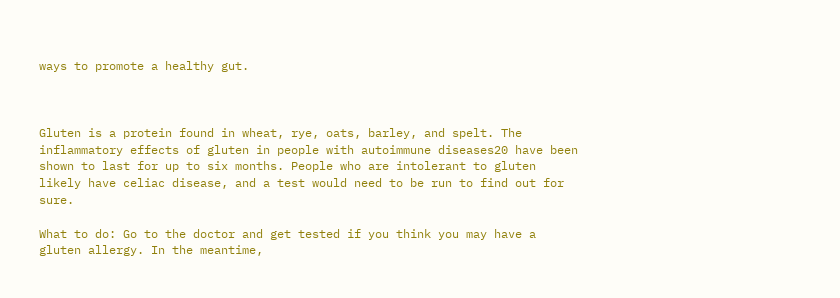ways to promote a healthy gut.



Gluten is a protein found in wheat, rye, oats, barley, and spelt. The inflammatory effects of gluten in people with autoimmune diseases20 have been shown to last for up to six months. People who are intolerant to gluten likely have celiac disease, and a test would need to be run to find out for sure.

What to do: Go to the doctor and get tested if you think you may have a gluten allergy. In the meantime,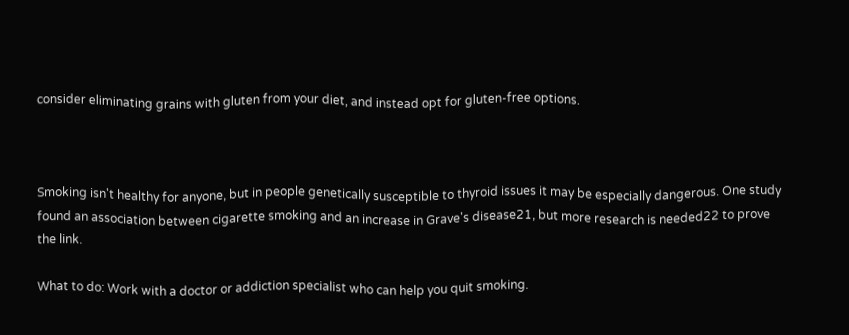consider eliminating grains with gluten from your diet, and instead opt for gluten-free options.



Smoking isn't healthy for anyone, but in people genetically susceptible to thyroid issues it may be especially dangerous. One study found an association between cigarette smoking and an increase in Grave's disease21, but more research is needed22 to prove the link.

What to do: Work with a doctor or addiction specialist who can help you quit smoking.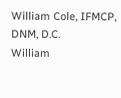William Cole, IFMCP, DNM, D.C.
William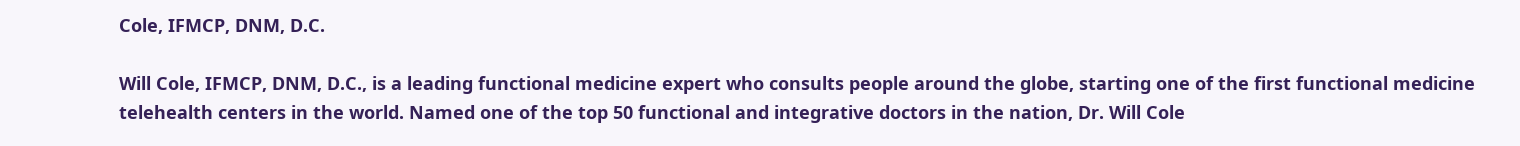Cole, IFMCP, DNM, D.C.

Will Cole, IFMCP, DNM, D.C., is a leading functional medicine expert who consults people around the globe, starting one of the first functional medicine telehealth centers in the world. Named one of the top 50 functional and integrative doctors in the nation, Dr. Will Cole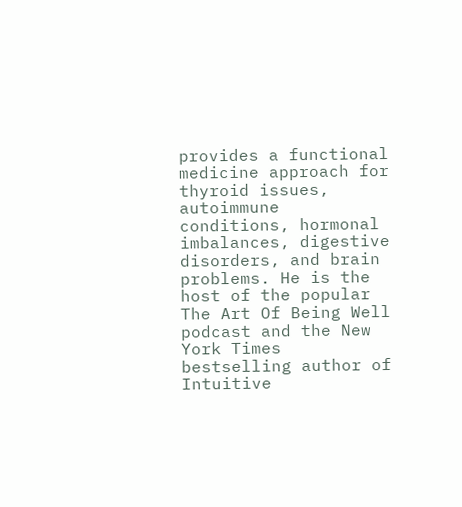provides a functional medicine approach for thyroid issues, autoimmune conditions, hormonal imbalances, digestive disorders, and brain problems. He is the host of the popular The Art Of Being Well podcast and the New York Times bestselling author of Intuitive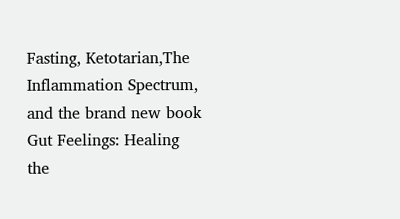Fasting, Ketotarian,The Inflammation Spectrum, and the brand new book Gut Feelings: Healing the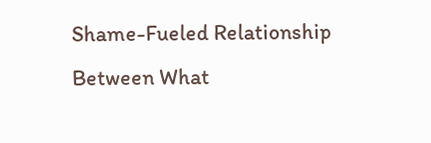Shame-Fueled Relationship Between What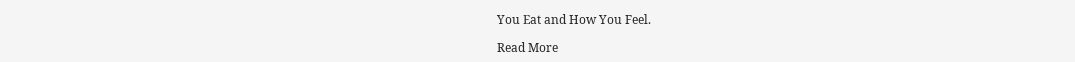You Eat and How You Feel.

Read More